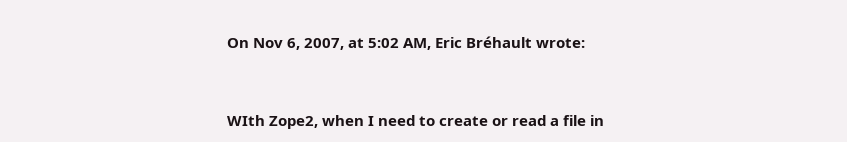On Nov 6, 2007, at 5:02 AM, Eric Bréhault wrote:


WIth Zope2, when I need to create or read a file in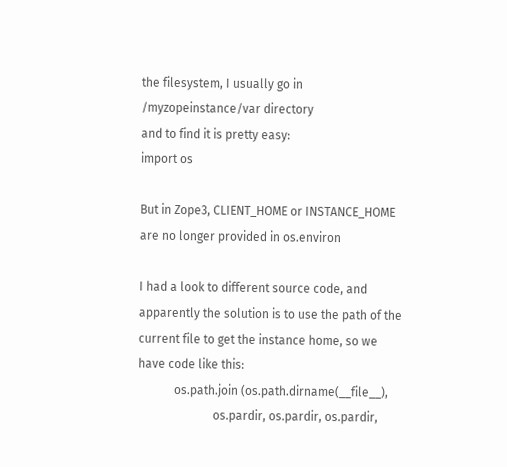the filesystem, I usually go in /myzopeinstance/var directory
and to find it is pretty easy:
import os

But in Zope3, CLIENT_HOME or INSTANCE_HOME are no longer provided in os.environ

I had a look to different source code, and apparently the solution is to use the path of the current file to get the instance home, so we have code like this:
            os.path.join (os.path.dirname(__file__),
                         os.pardir, os.pardir, os.pardir,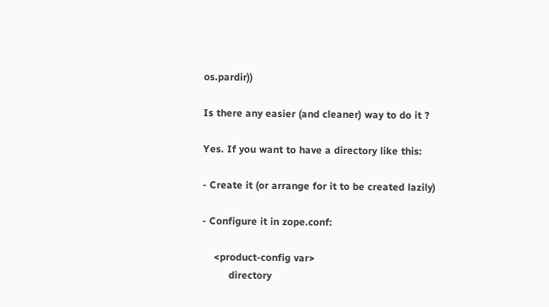os.pardir))

Is there any easier (and cleaner) way to do it ?

Yes. If you want to have a directory like this:

- Create it (or arrange for it to be created lazily)

- Configure it in zope.conf:

    <product-config var>
         directory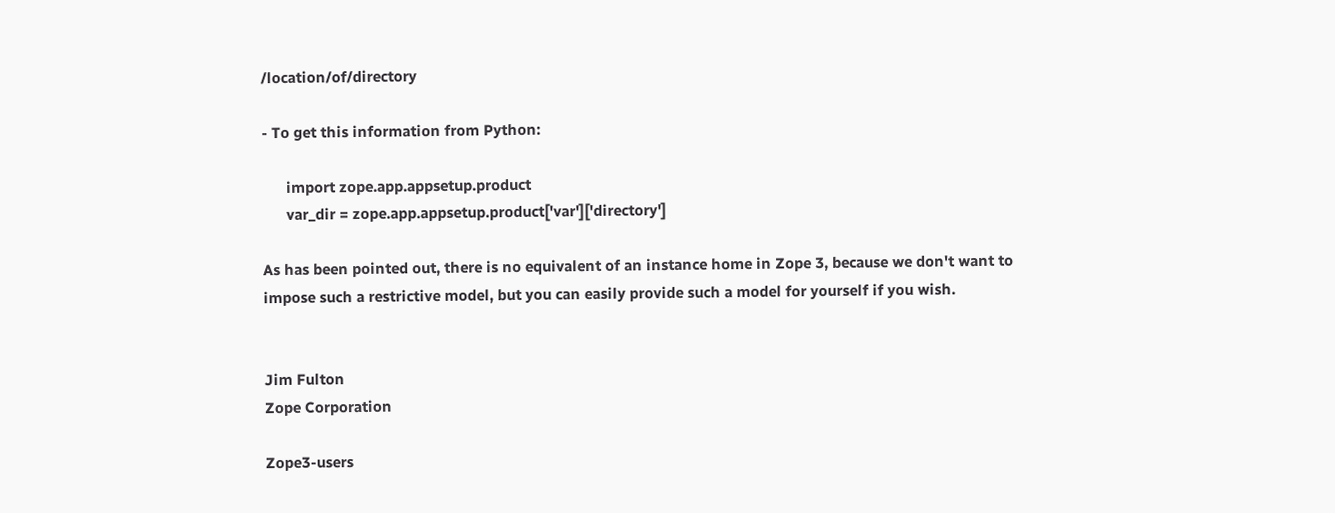/location/of/directory

- To get this information from Python:

      import zope.app.appsetup.product
      var_dir = zope.app.appsetup.product['var']['directory']

As has been pointed out, there is no equivalent of an instance home in Zope 3, because we don't want to impose such a restrictive model, but you can easily provide such a model for yourself if you wish.


Jim Fulton
Zope Corporation

Zope3-users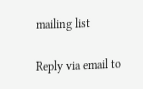mailing list

Reply via email to